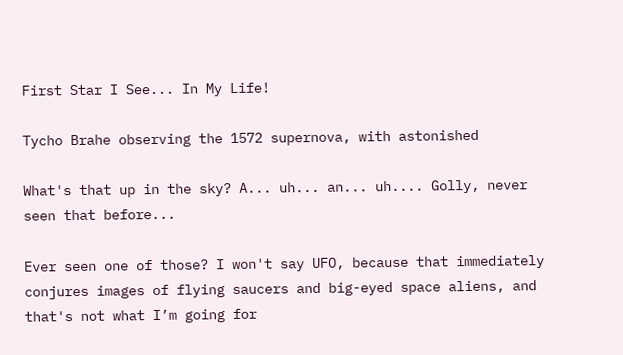First Star I See... In My Life!

Tycho Brahe observing the 1572 supernova, with astonished

What's that up in the sky? A... uh... an... uh.... Golly, never seen that before...

Ever seen one of those? I won't say UFO, because that immediately conjures images of flying saucers and big-eyed space aliens, and that's not what I’m going for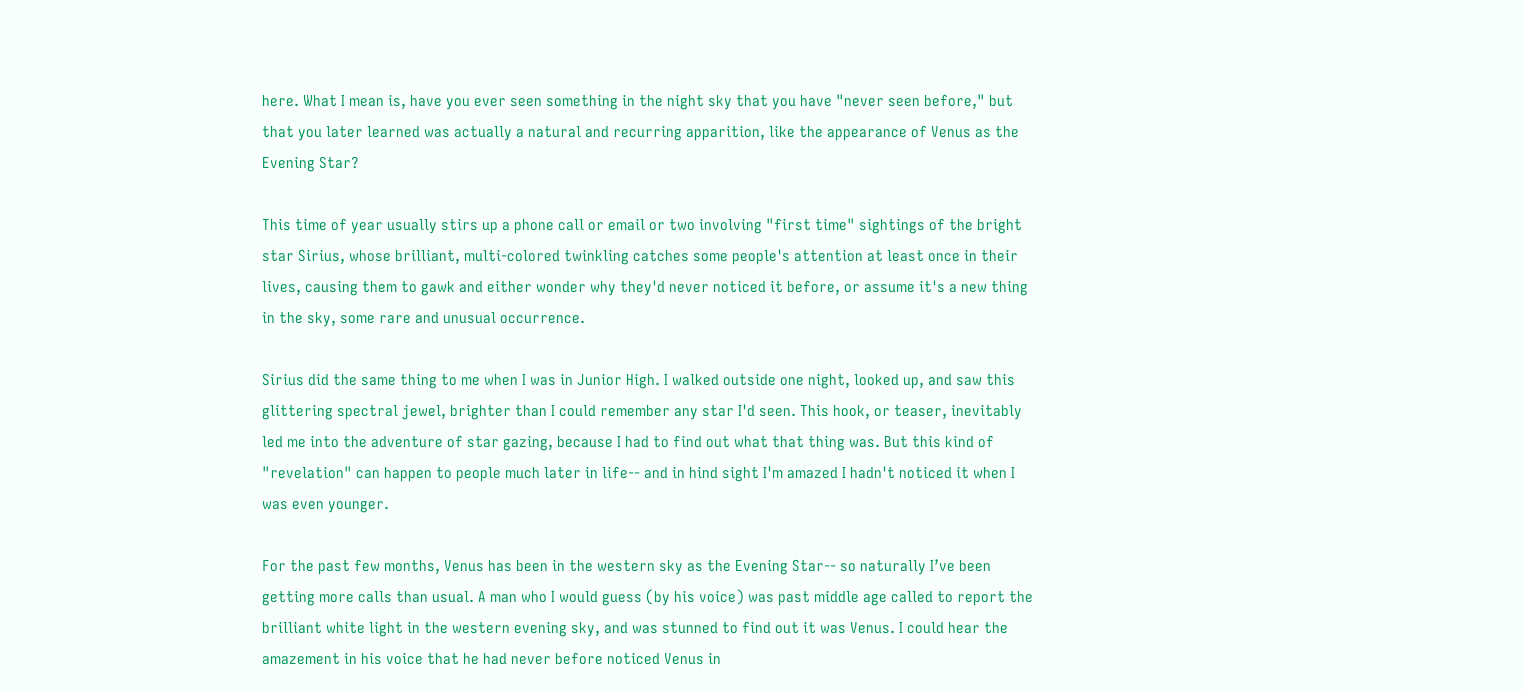here. What I mean is, have you ever seen something in the night sky that you have "never seen before," but that you later learned was actually a natural and recurring apparition, like the appearance of Venus as the Evening Star?

This time of year usually stirs up a phone call or email or two involving "first time" sightings of the bright star Sirius, whose brilliant, multi-colored twinkling catches some people's attention at least once in their lives, causing them to gawk and either wonder why they'd never noticed it before, or assume it's a new thing in the sky, some rare and unusual occurrence.

Sirius did the same thing to me when I was in Junior High. I walked outside one night, looked up, and saw this glittering spectral jewel, brighter than I could remember any star I'd seen. This hook, or teaser, inevitably led me into the adventure of star gazing, because I had to find out what that thing was. But this kind of "revelation" can happen to people much later in life-- and in hind sight I'm amazed I hadn't noticed it when I was even younger.

For the past few months, Venus has been in the western sky as the Evening Star-- so naturally I’ve been getting more calls than usual. A man who I would guess (by his voice) was past middle age called to report the brilliant white light in the western evening sky, and was stunned to find out it was Venus. I could hear the amazement in his voice that he had never before noticed Venus in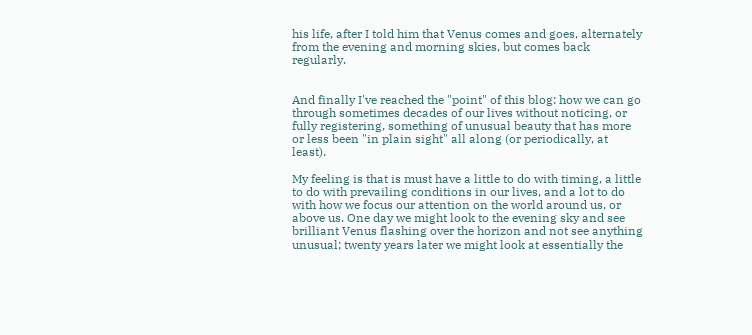his life, after I told him that Venus comes and goes, alternately from the evening and morning skies, but comes back regularly.


And finally I've reached the "point" of this blog: how we can go through sometimes decades of our lives without noticing, or fully registering, something of unusual beauty that has more or less been "in plain sight" all along (or periodically, at least).

My feeling is that is must have a little to do with timing, a little to do with prevailing conditions in our lives, and a lot to do with how we focus our attention on the world around us, or above us. One day we might look to the evening sky and see brilliant Venus flashing over the horizon and not see anything unusual; twenty years later we might look at essentially the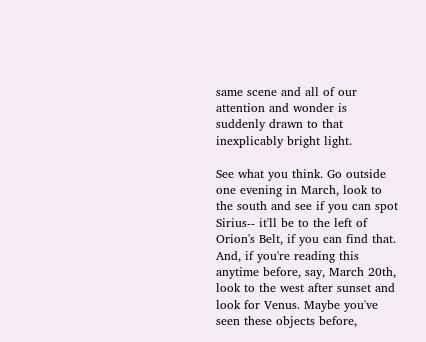same scene and all of our attention and wonder is suddenly drawn to that inexplicably bright light.

See what you think. Go outside one evening in March, look to the south and see if you can spot Sirius-- it'll be to the left of Orion's Belt, if you can find that. And, if you're reading this anytime before, say, March 20th, look to the west after sunset and look for Venus. Maybe you've seen these objects before,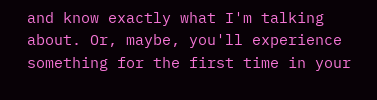and know exactly what I'm talking about. Or, maybe, you'll experience something for the first time in your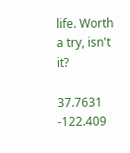life. Worth a try, isn't it?

37.7631 -122.409